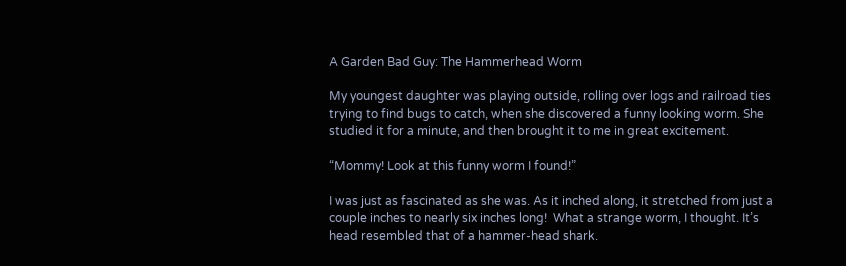A Garden Bad Guy: The Hammerhead Worm

My youngest daughter was playing outside, rolling over logs and railroad ties trying to find bugs to catch, when she discovered a funny looking worm. She studied it for a minute, and then brought it to me in great excitement.

“Mommy! Look at this funny worm I found!”

I was just as fascinated as she was. As it inched along, it stretched from just a couple inches to nearly six inches long!  What a strange worm, I thought. It’s head resembled that of a hammer-head shark.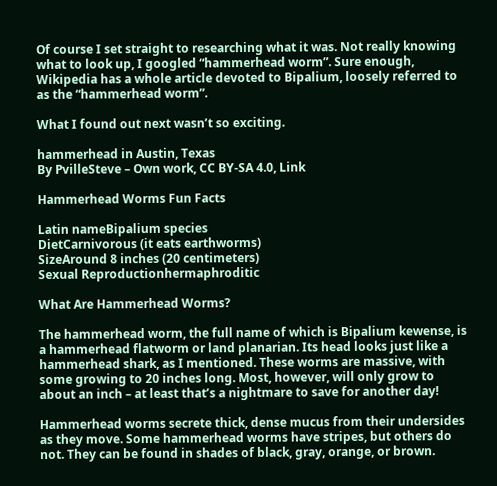Of course I set straight to researching what it was. Not really knowing what to look up, I googled “hammerhead worm”. Sure enough, Wikipedia has a whole article devoted to Bipalium, loosely referred to as the “hammerhead worm”.

What I found out next wasn’t so exciting.

hammerhead in Austin, Texas
By PvilleSteve – Own work, CC BY-SA 4.0, Link

Hammerhead Worms Fun Facts

Latin nameBipalium species
DietCarnivorous (it eats earthworms)
SizeAround 8 inches (20 centimeters)
Sexual Reproductionhermaphroditic

What Are Hammerhead Worms?

The hammerhead worm, the full name of which is Bipalium kewense, is a hammerhead flatworm or land planarian. Its head looks just like a hammerhead shark, as I mentioned. These worms are massive, with some growing to 20 inches long. Most, however, will only grow to about an inch – at least that’s a nightmare to save for another day!

Hammerhead worms secrete thick, dense mucus from their undersides as they move. Some hammerhead worms have stripes, but others do not. They can be found in shades of black, gray, orange, or brown.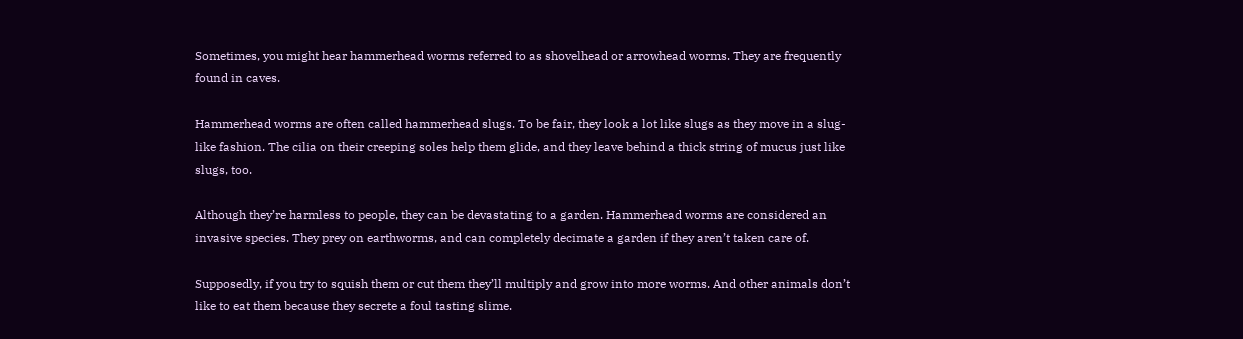Sometimes, you might hear hammerhead worms referred to as shovelhead or arrowhead worms. They are frequently found in caves.

Hammerhead worms are often called hammerhead slugs. To be fair, they look a lot like slugs as they move in a slug-like fashion. The cilia on their creeping soles help them glide, and they leave behind a thick string of mucus just like slugs, too.

Although they’re harmless to people, they can be devastating to a garden. Hammerhead worms are considered an invasive species. They prey on earthworms, and can completely decimate a garden if they aren’t taken care of.

Supposedly, if you try to squish them or cut them they’ll multiply and grow into more worms. And other animals don’t like to eat them because they secrete a foul tasting slime.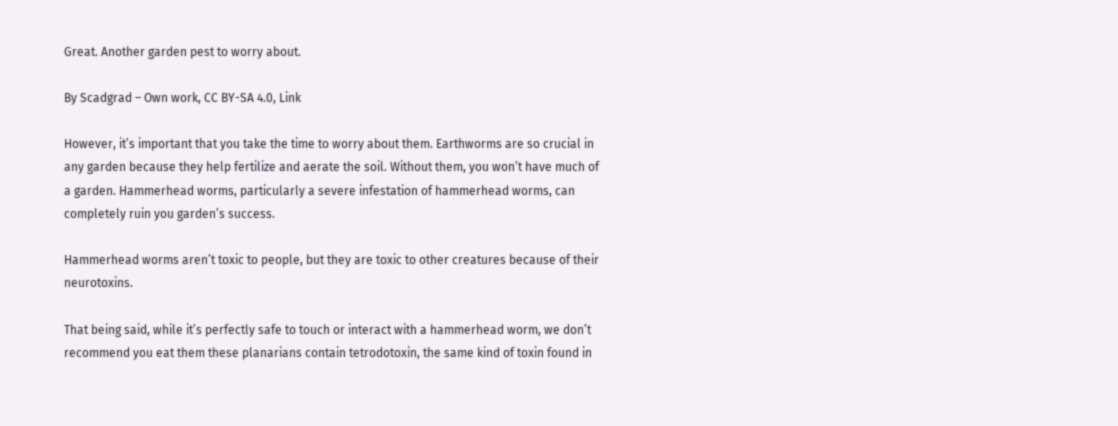Great. Another garden pest to worry about.

By Scadgrad – Own work, CC BY-SA 4.0, Link

However, it’s important that you take the time to worry about them. Earthworms are so crucial in any garden because they help fertilize and aerate the soil. Without them, you won’t have much of a garden. Hammerhead worms, particularly a severe infestation of hammerhead worms, can completely ruin you garden’s success.

Hammerhead worms aren’t toxic to people, but they are toxic to other creatures because of their neurotoxins.

That being said, while it’s perfectly safe to touch or interact with a hammerhead worm, we don’t recommend you eat them these planarians contain tetrodotoxin, the same kind of toxin found in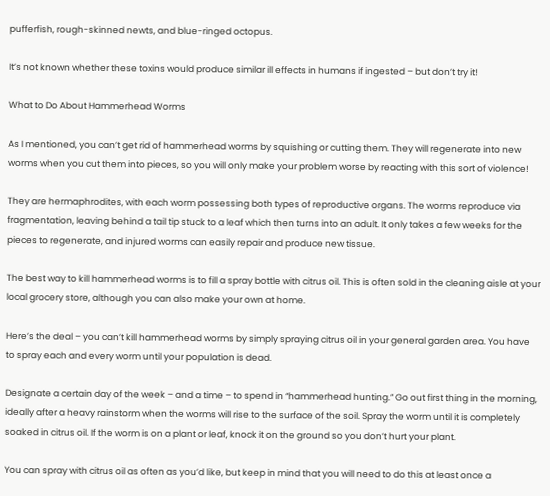pufferfish, rough-skinned newts, and blue-ringed octopus.

It’s not known whether these toxins would produce similar ill effects in humans if ingested – but don’t try it!

What to Do About Hammerhead Worms

As I mentioned, you can’t get rid of hammerhead worms by squishing or cutting them. They will regenerate into new worms when you cut them into pieces, so you will only make your problem worse by reacting with this sort of violence!

They are hermaphrodites, with each worm possessing both types of reproductive organs. The worms reproduce via fragmentation, leaving behind a tail tip stuck to a leaf which then turns into an adult. It only takes a few weeks for the pieces to regenerate, and injured worms can easily repair and produce new tissue.

The best way to kill hammerhead worms is to fill a spray bottle with citrus oil. This is often sold in the cleaning aisle at your local grocery store, although you can also make your own at home.

Here’s the deal – you can’t kill hammerhead worms by simply spraying citrus oil in your general garden area. You have to spray each and every worm until your population is dead.

Designate a certain day of the week – and a time – to spend in “hammerhead hunting.” Go out first thing in the morning, ideally after a heavy rainstorm when the worms will rise to the surface of the soil. Spray the worm until it is completely soaked in citrus oil. If the worm is on a plant or leaf, knock it on the ground so you don’t hurt your plant.

You can spray with citrus oil as often as you’d like, but keep in mind that you will need to do this at least once a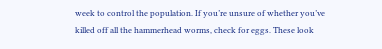week to control the population. If you’re unsure of whether you’ve killed off all the hammerhead worms, check for eggs. These look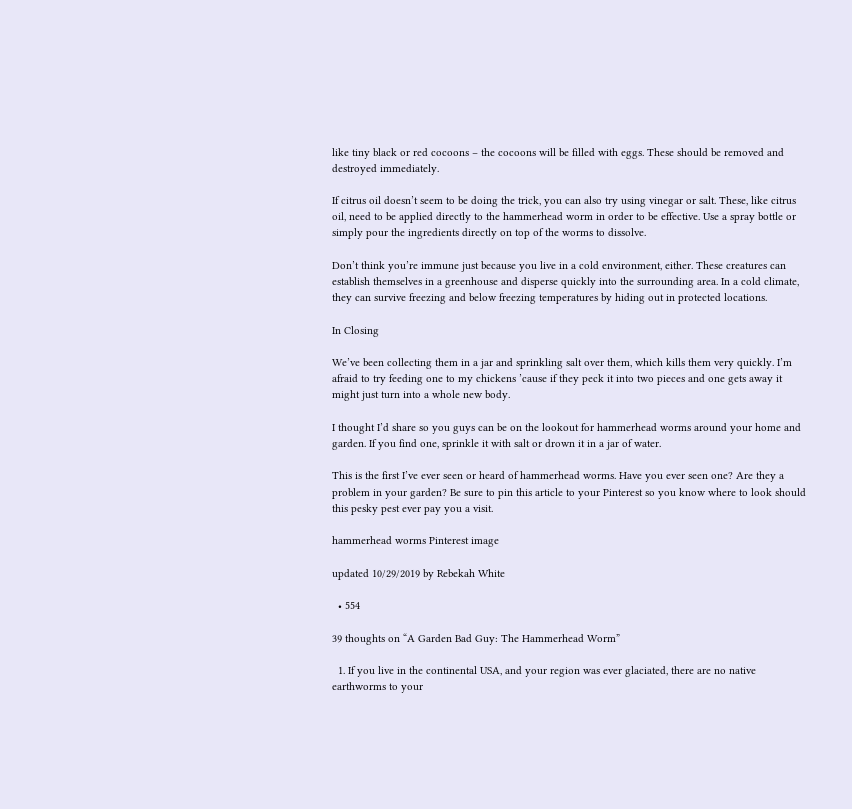like tiny black or red cocoons – the cocoons will be filled with eggs. These should be removed and destroyed immediately.

If citrus oil doesn’t seem to be doing the trick, you can also try using vinegar or salt. These, like citrus oil, need to be applied directly to the hammerhead worm in order to be effective. Use a spray bottle or simply pour the ingredients directly on top of the worms to dissolve.

Don’t think you’re immune just because you live in a cold environment, either. These creatures can establish themselves in a greenhouse and disperse quickly into the surrounding area. In a cold climate, they can survive freezing and below freezing temperatures by hiding out in protected locations.

In Closing

We’ve been collecting them in a jar and sprinkling salt over them, which kills them very quickly. I’m afraid to try feeding one to my chickens ’cause if they peck it into two pieces and one gets away it might just turn into a whole new body.

I thought I’d share so you guys can be on the lookout for hammerhead worms around your home and garden. If you find one, sprinkle it with salt or drown it in a jar of water.

This is the first I’ve ever seen or heard of hammerhead worms. Have you ever seen one? Are they a problem in your garden? Be sure to pin this article to your Pinterest so you know where to look should this pesky pest ever pay you a visit.

hammerhead worms Pinterest image

updated 10/29/2019 by Rebekah White

  • 554

39 thoughts on “A Garden Bad Guy: The Hammerhead Worm”

  1. If you live in the continental USA, and your region was ever glaciated, there are no native earthworms to your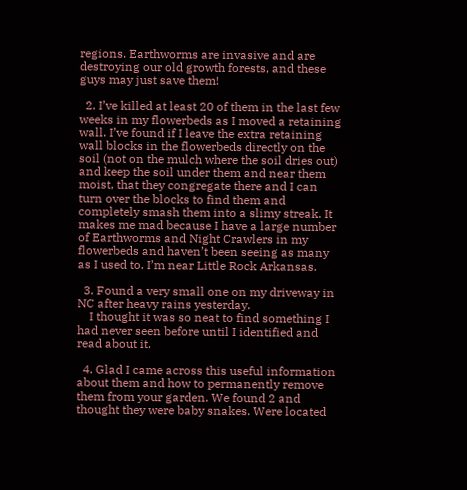regions. Earthworms are invasive and are destroying our old growth forests, and these guys may just save them!

  2. I’ve killed at least 20 of them in the last few weeks in my flowerbeds as I moved a retaining wall. I’ve found if I leave the extra retaining wall blocks in the flowerbeds directly on the soil (not on the mulch where the soil dries out) and keep the soil under them and near them moist, that they congregate there and I can turn over the blocks to find them and completely smash them into a slimy streak. It makes me mad because I have a large number of Earthworms and Night Crawlers in my flowerbeds and haven’t been seeing as many as I used to. I’m near Little Rock Arkansas.

  3. Found a very small one on my driveway in NC after heavy rains yesterday.
    I thought it was so neat to find something I had never seen before until I identified and read about it.

  4. Glad I came across this useful information about them and how to permanently remove them from your garden. We found 2 and thought they were baby snakes. Were located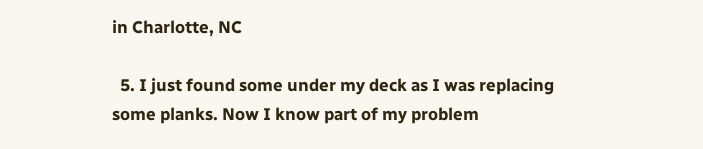in Charlotte, NC

  5. I just found some under my deck as I was replacing some planks. Now I know part of my problem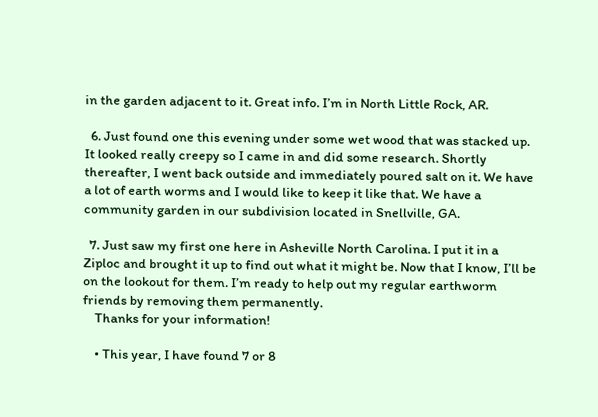in the garden adjacent to it. Great info. I’m in North Little Rock, AR.

  6. Just found one this evening under some wet wood that was stacked up. It looked really creepy so I came in and did some research. Shortly thereafter, I went back outside and immediately poured salt on it. We have a lot of earth worms and I would like to keep it like that. We have a community garden in our subdivision located in Snellville, GA.

  7. Just saw my first one here in Asheville North Carolina. I put it in a Ziploc and brought it up to find out what it might be. Now that I know, I’ll be on the lookout for them. I’m ready to help out my regular earthworm friends by removing them permanently.
    Thanks for your information!

    • This year, I have found 7 or 8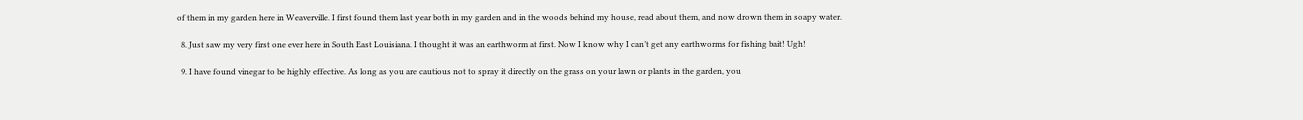of them in my garden here in Weaverville. I first found them last year both in my garden and in the woods behind my house, read about them, and now drown them in soapy water.

  8. Just saw my very first one ever here in South East Louisiana. I thought it was an earthworm at first. Now I know why I can’t get any earthworms for fishing bait! Ugh!

  9. I have found vinegar to be highly effective. As long as you are cautious not to spray it directly on the grass on your lawn or plants in the garden, you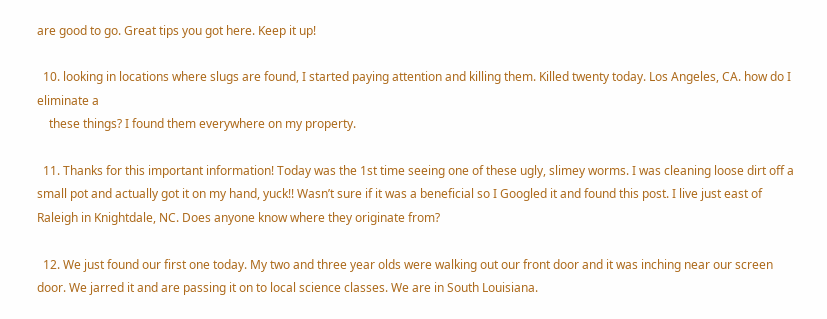are good to go. Great tips you got here. Keep it up!

  10. looking in locations where slugs are found, I started paying attention and killing them. Killed twenty today. Los Angeles, CA. how do I eliminate a
    these things? I found them everywhere on my property.

  11. Thanks for this important information! Today was the 1st time seeing one of these ugly, slimey worms. I was cleaning loose dirt off a small pot and actually got it on my hand, yuck!! Wasn’t sure if it was a beneficial so I Googled it and found this post. I live just east of Raleigh in Knightdale, NC. Does anyone know where they originate from?

  12. We just found our first one today. My two and three year olds were walking out our front door and it was inching near our screen door. We jarred it and are passing it on to local science classes. We are in South Louisiana.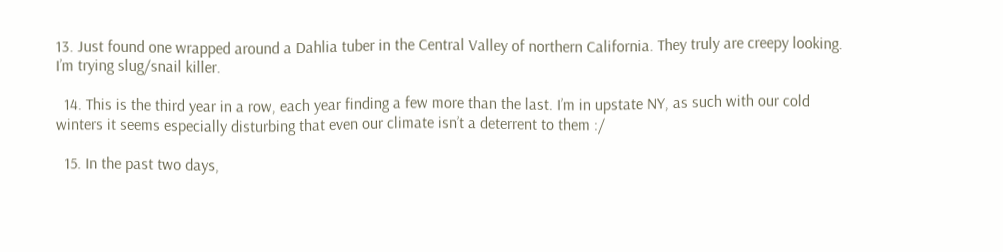13. Just found one wrapped around a Dahlia tuber in the Central Valley of northern California. They truly are creepy looking. I’m trying slug/snail killer.

  14. This is the third year in a row, each year finding a few more than the last. I’m in upstate NY, as such with our cold winters it seems especially disturbing that even our climate isn’t a deterrent to them :/

  15. In the past two days,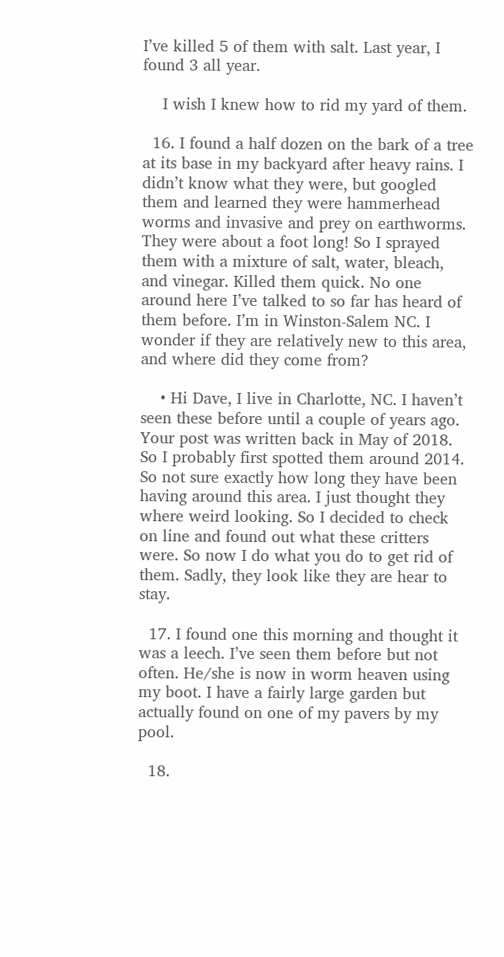I’ve killed 5 of them with salt. Last year, I found 3 all year.

    I wish I knew how to rid my yard of them.

  16. I found a half dozen on the bark of a tree at its base in my backyard after heavy rains. I didn’t know what they were, but googled them and learned they were hammerhead worms and invasive and prey on earthworms. They were about a foot long! So I sprayed them with a mixture of salt, water, bleach, and vinegar. Killed them quick. No one around here I’ve talked to so far has heard of them before. I’m in Winston-Salem NC. I wonder if they are relatively new to this area, and where did they come from?

    • Hi Dave, I live in Charlotte, NC. I haven’t seen these before until a couple of years ago. Your post was written back in May of 2018. So I probably first spotted them around 2014. So not sure exactly how long they have been having around this area. I just thought they where weird looking. So I decided to check on line and found out what these critters were. So now I do what you do to get rid of them. Sadly, they look like they are hear to stay.

  17. I found one this morning and thought it was a leech. I’ve seen them before but not often. He/she is now in worm heaven using my boot. I have a fairly large garden but actually found on one of my pavers by my pool.

  18.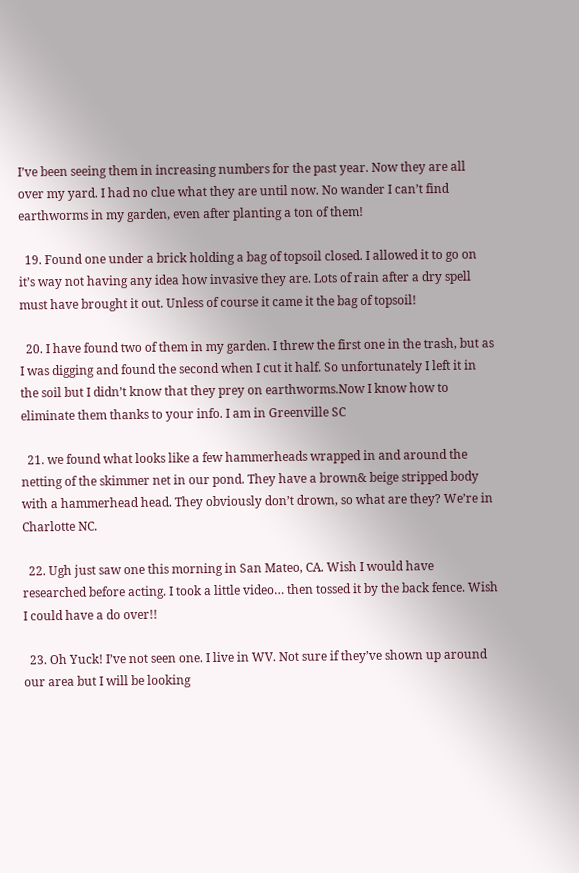I’ve been seeing them in increasing numbers for the past year. Now they are all over my yard. I had no clue what they are until now. No wander I can’t find earthworms in my garden, even after planting a ton of them!

  19. Found one under a brick holding a bag of topsoil closed. I allowed it to go on it’s way not having any idea how invasive they are. Lots of rain after a dry spell must have brought it out. Unless of course it came it the bag of topsoil!

  20. I have found two of them in my garden. I threw the first one in the trash, but as I was digging and found the second when I cut it half. So unfortunately I left it in the soil but I didn’t know that they prey on earthworms.Now I know how to eliminate them thanks to your info. I am in Greenville SC

  21. we found what looks like a few hammerheads wrapped in and around the netting of the skimmer net in our pond. They have a brown& beige stripped body with a hammerhead head. They obviously don’t drown, so what are they? We’re in Charlotte NC.

  22. Ugh just saw one this morning in San Mateo, CA. Wish I would have researched before acting. I took a little video… then tossed it by the back fence. Wish I could have a do over!!

  23. Oh Yuck! I’ve not seen one. I live in WV. Not sure if they’ve shown up around our area but I will be looking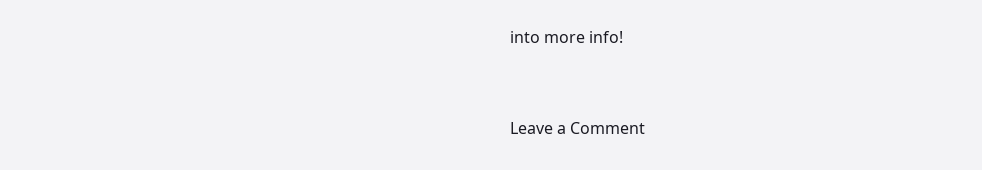into more info!


Leave a Comment